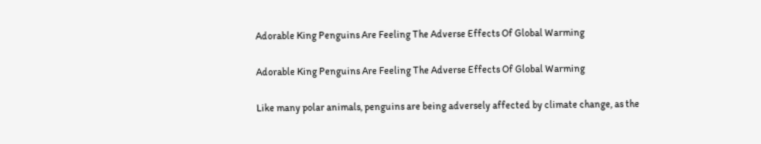Adorable King Penguins Are Feeling The Adverse Effects Of Global Warming

Adorable King Penguins Are Feeling The Adverse Effects Of Global Warming

Like many polar animals, penguins are being adversely affected by climate change, as the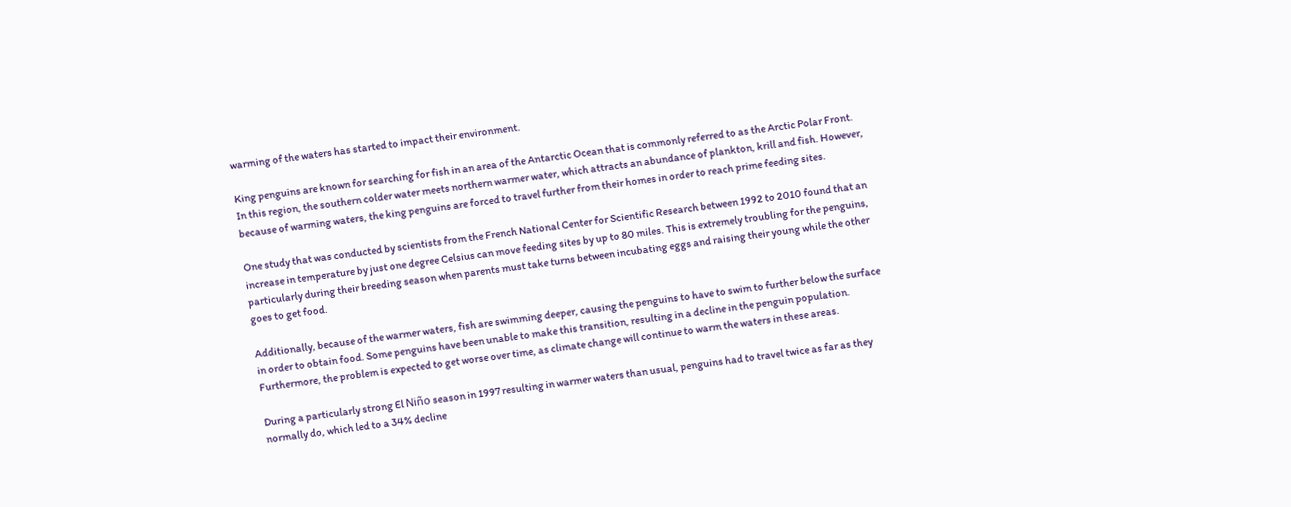warming of the waters has started to impact their environment.

King penguins are known for searching for fish in an area of the Antarctic Ocean that is commonly referred to as the Arctic Polar Front. In this region, the southern colder water meets northern warmer water, which attracts an abundance of plankton, krill and fish. However, because of warming waters, the king penguins are forced to travel further from their homes in order to reach prime feeding sites.

One study that was conducted by scientists from the French National Center for Scientific Research between 1992 to 2010 found that an increase in temperature by just one degree Celsius can move feeding sites by up to 80 miles. This is extremely troubling for the penguins, particularly during their breeding season when parents must take turns between incubating eggs and raising their young while the other goes to get food.

Additionally, because of the warmer waters, fish are swimming deeper, causing the penguins to have to swim to further below the surface in order to obtain food. Some penguins have been unable to make this transition, resulting in a decline in the penguin population. Furthermore, the problem is expected to get worse over time, as climate change will continue to warm the waters in these areas.

During a particularly strong El Niño season in 1997 resulting in warmer waters than usual, penguins had to travel twice as far as they normally do, which led to a 34% decline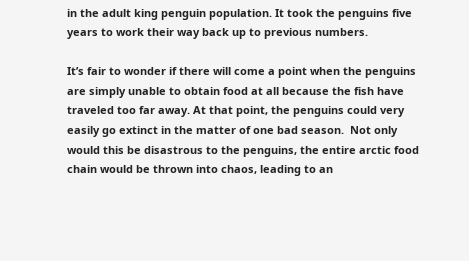in the adult king penguin population. It took the penguins five years to work their way back up to previous numbers.

It’s fair to wonder if there will come a point when the penguins are simply unable to obtain food at all because the fish have traveled too far away. At that point, the penguins could very easily go extinct in the matter of one bad season.  Not only would this be disastrous to the penguins, the entire arctic food chain would be thrown into chaos, leading to an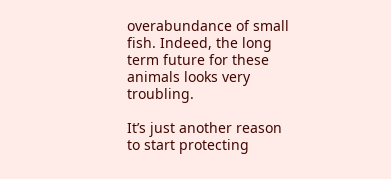overabundance of small fish. Indeed, the long term future for these animals looks very troubling.

It’s just another reason to start protecting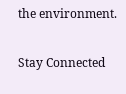the environment.

Stay Connected